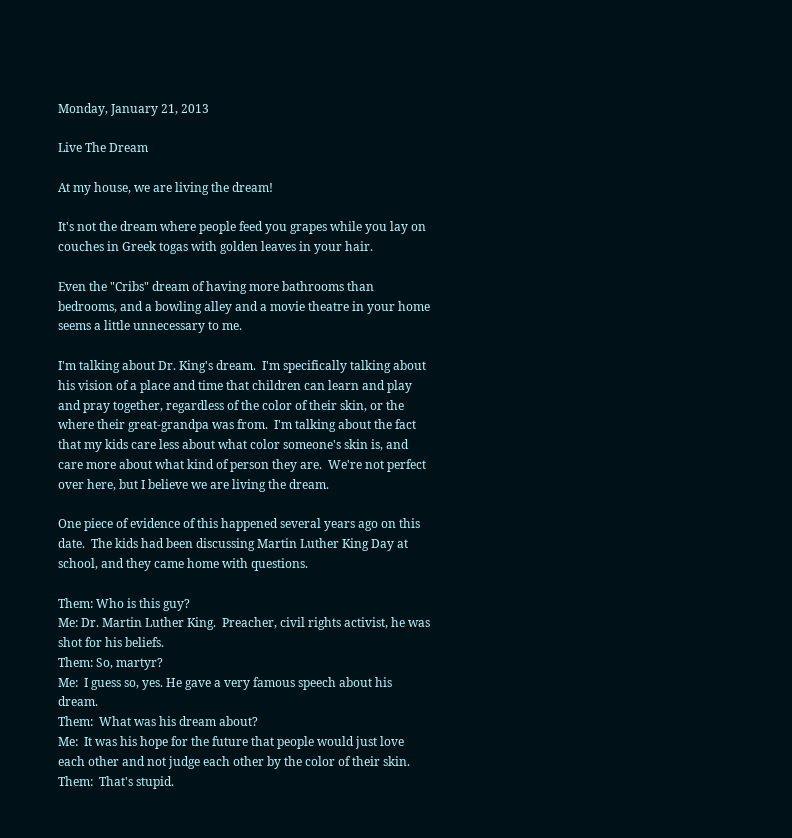Monday, January 21, 2013

Live The Dream

At my house, we are living the dream!

It's not the dream where people feed you grapes while you lay on couches in Greek togas with golden leaves in your hair.

Even the "Cribs" dream of having more bathrooms than bedrooms, and a bowling alley and a movie theatre in your home seems a little unnecessary to me.

I'm talking about Dr. King's dream.  I'm specifically talking about his vision of a place and time that children can learn and play and pray together, regardless of the color of their skin, or the where their great-grandpa was from.  I'm talking about the fact that my kids care less about what color someone's skin is, and care more about what kind of person they are.  We're not perfect over here, but I believe we are living the dream.

One piece of evidence of this happened several years ago on this date.  The kids had been discussing Martin Luther King Day at school, and they came home with questions.

Them: Who is this guy?
Me: Dr. Martin Luther King.  Preacher, civil rights activist, he was shot for his beliefs.
Them: So, martyr?
Me:  I guess so, yes. He gave a very famous speech about his dream.
Them:  What was his dream about?
Me:  It was his hope for the future that people would just love each other and not judge each other by the color of their skin.
Them:  That's stupid.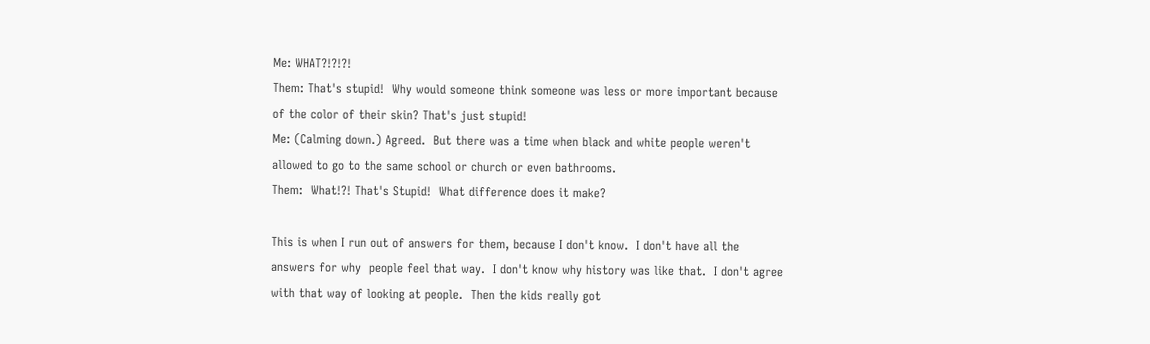Me: WHAT?!?!?!
Them: That's stupid!  Why would someone think someone was less or more important because of the color of their skin? That's just stupid!
Me: (Calming down.) Agreed.  But there was a time when black and white people weren't allowed to go to the same school or church or even bathrooms.
Them:  What!?! That's Stupid!  What difference does it make?

This is when I run out of answers for them, because I don't know.  I don't have all the answers for why  people feel that way.  I don't know why history was like that.  I don't agree with that way of looking at people.  Then the kids really got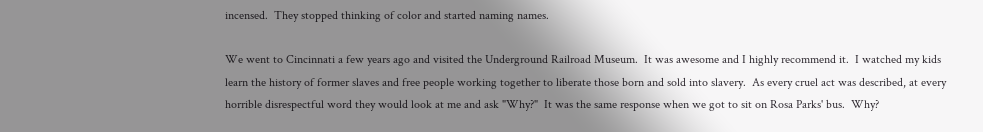incensed.  They stopped thinking of color and started naming names.

We went to Cincinnati a few years ago and visited the Underground Railroad Museum.  It was awesome and I highly recommend it.  I watched my kids learn the history of former slaves and free people working together to liberate those born and sold into slavery.  As every cruel act was described, at every horrible disrespectful word they would look at me and ask "Why?"  It was the same response when we got to sit on Rosa Parks' bus.  Why?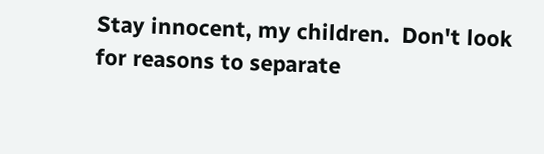Stay innocent, my children.  Don't look for reasons to separate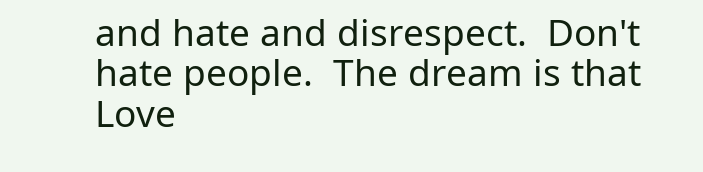and hate and disrespect.  Don't hate people.  The dream is that Love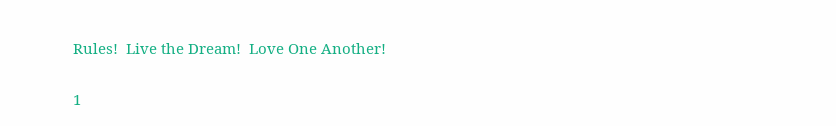Rules!  Live the Dream!  Love One Another!

1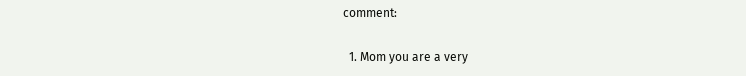comment:

  1. Mom you are a very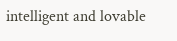intelligent and lovable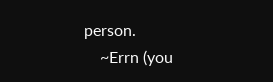person.
    ~Errn (you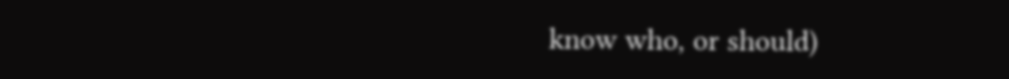know who, or should)